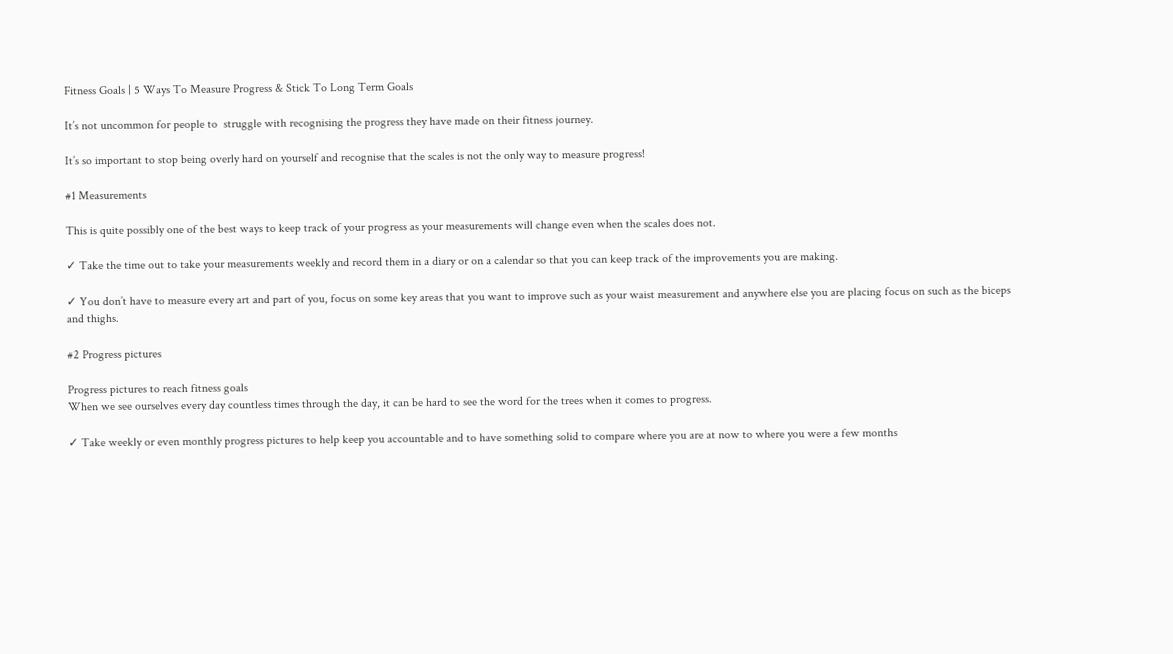Fitness Goals | 5 Ways To Measure Progress & Stick To Long Term Goals

It’s not uncommon for people to  struggle with recognising the progress they have made on their fitness journey.

It’s so important to stop being overly hard on yourself and recognise that the scales is not the only way to measure progress!

#1 Measurements

This is quite possibly one of the best ways to keep track of your progress as your measurements will change even when the scales does not.

✓ Take the time out to take your measurements weekly and record them in a diary or on a calendar so that you can keep track of the improvements you are making.

✓ You don’t have to measure every art and part of you, focus on some key areas that you want to improve such as your waist measurement and anywhere else you are placing focus on such as the biceps and thighs.

#2 Progress pictures

Progress pictures to reach fitness goals
When we see ourselves every day countless times through the day, it can be hard to see the word for the trees when it comes to progress.

✓ Take weekly or even monthly progress pictures to help keep you accountable and to have something solid to compare where you are at now to where you were a few months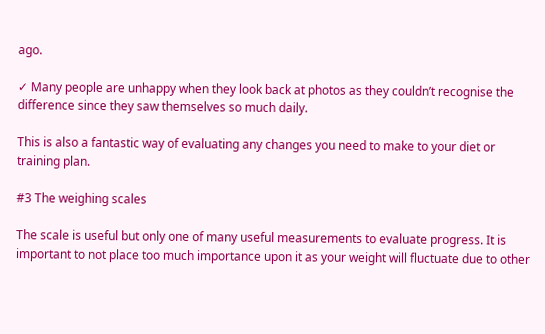ago.

✓ Many people are unhappy when they look back at photos as they couldn’t recognise the difference since they saw themselves so much daily.

This is also a fantastic way of evaluating any changes you need to make to your diet or training plan.

#3 The weighing scales

The scale is useful but only one of many useful measurements to evaluate progress. It is important to not place too much importance upon it as your weight will fluctuate due to other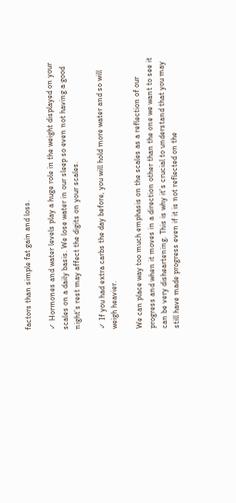factors than simple fat gain and loss.

✓ Hormones and water levels play a huge role in the weight displayed on your scales on a daily basis. We lose water in our sleep so even not having a good night’s rest may affect the digits on your scales.

✓ If you had extra carbs the day before, you will hold more water and so will weigh heavier.

We can place way too much emphasis on the scales as a reflection of our progress and when it moves in a direction other than the one we want to see it can be very disheartening. This is why it’s crucial to understand that you may still have made progress even if it is not reflected on the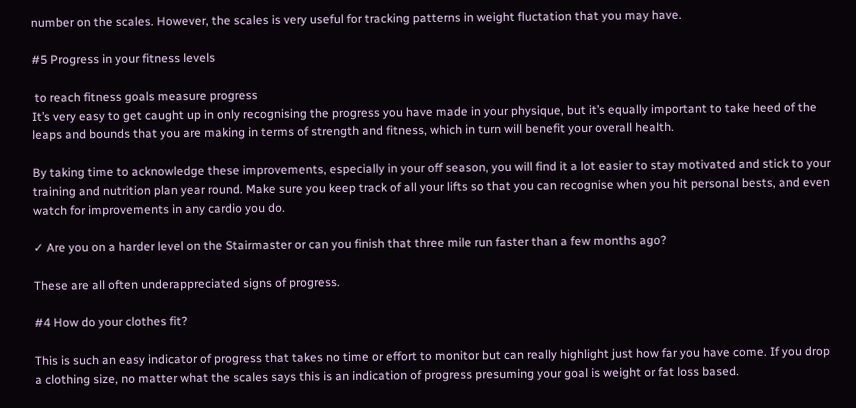number on the scales. However, the scales is very useful for tracking patterns in weight fluctation that you may have.

#5 Progress in your fitness levels

 to reach fitness goals measure progress
It’s very easy to get caught up in only recognising the progress you have made in your physique, but it’s equally important to take heed of the leaps and bounds that you are making in terms of strength and fitness, which in turn will benefit your overall health.

By taking time to acknowledge these improvements, especially in your off season, you will find it a lot easier to stay motivated and stick to your training and nutrition plan year round. Make sure you keep track of all your lifts so that you can recognise when you hit personal bests, and even watch for improvements in any cardio you do.

✓ Are you on a harder level on the Stairmaster or can you finish that three mile run faster than a few months ago?

These are all often underappreciated signs of progress.

#4 How do your clothes fit?

This is such an easy indicator of progress that takes no time or effort to monitor but can really highlight just how far you have come. If you drop a clothing size, no matter what the scales says this is an indication of progress presuming your goal is weight or fat loss based.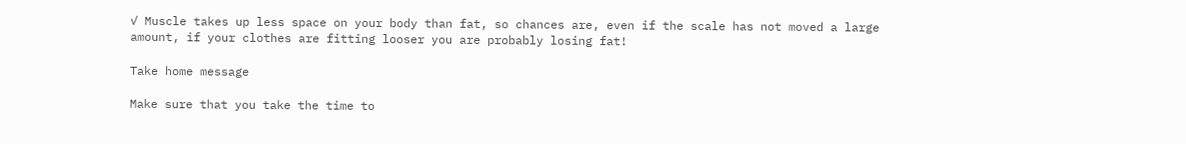✓ Muscle takes up less space on your body than fat, so chances are, even if the scale has not moved a large amount, if your clothes are fitting looser you are probably losing fat!

Take home message

Make sure that you take the time to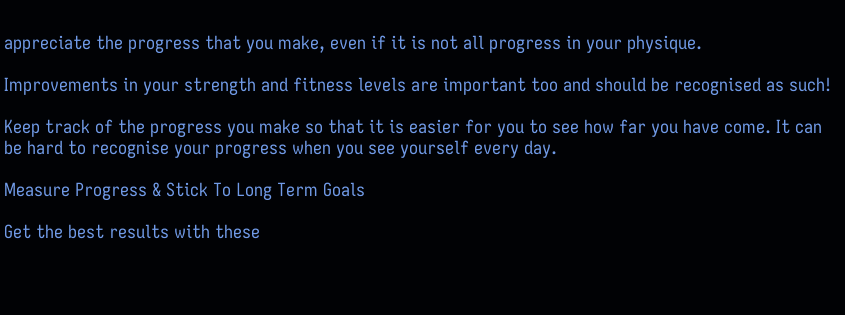appreciate the progress that you make, even if it is not all progress in your physique.

Improvements in your strength and fitness levels are important too and should be recognised as such!

Keep track of the progress you make so that it is easier for you to see how far you have come. It can be hard to recognise your progress when you see yourself every day.

Measure Progress & Stick To Long Term Goals

Get the best results with these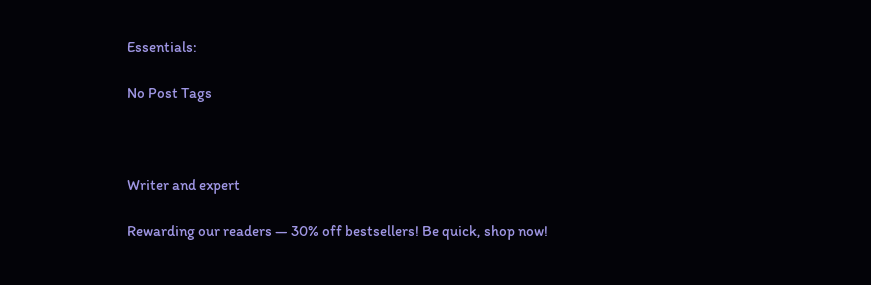Essentials:

No Post Tags



Writer and expert

Rewarding our readers — 30% off bestsellers! Be quick, shop now!